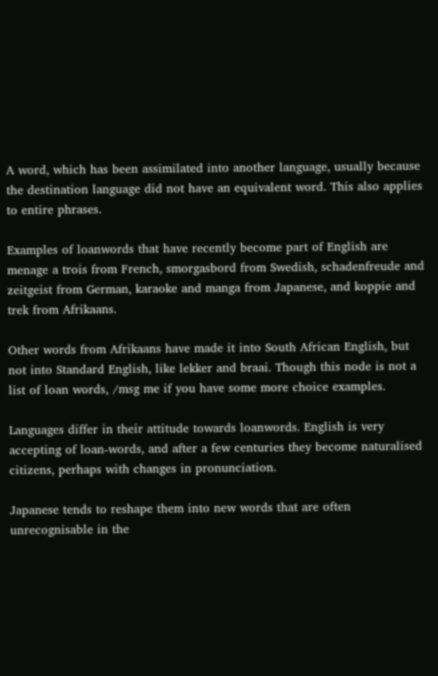A word, which has been assimilated into another language, usually because the destination language did not have an equivalent word. This also applies to entire phrases.

Examples of loanwords that have recently become part of English are menage a trois from French, smorgasbord from Swedish, schadenfreude and zeitgeist from German, karaoke and manga from Japanese, and koppie and trek from Afrikaans.

Other words from Afrikaans have made it into South African English, but not into Standard English, like lekker and braai. Though this node is not a list of loan words, /msg me if you have some more choice examples.

Languages differ in their attitude towards loanwords. English is very accepting of loan-words, and after a few centuries they become naturalised citizens, perhaps with changes in pronunciation.

Japanese tends to reshape them into new words that are often unrecognisable in the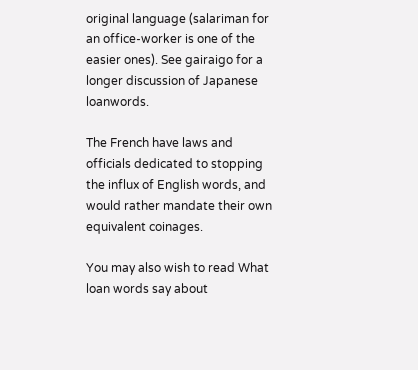original language (salariman for an office-worker is one of the easier ones). See gairaigo for a longer discussion of Japanese loanwords.

The French have laws and officials dedicated to stopping the influx of English words, and would rather mandate their own equivalent coinages.

You may also wish to read What loan words say about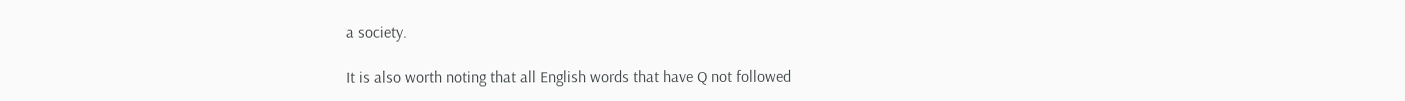a society.

It is also worth noting that all English words that have Q not followed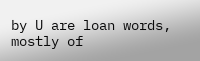by U are loan words, mostly of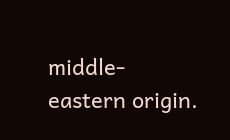middle-eastern origin.